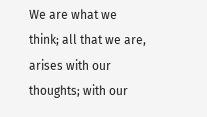We are what we think; all that we are, arises with our thoughts; with our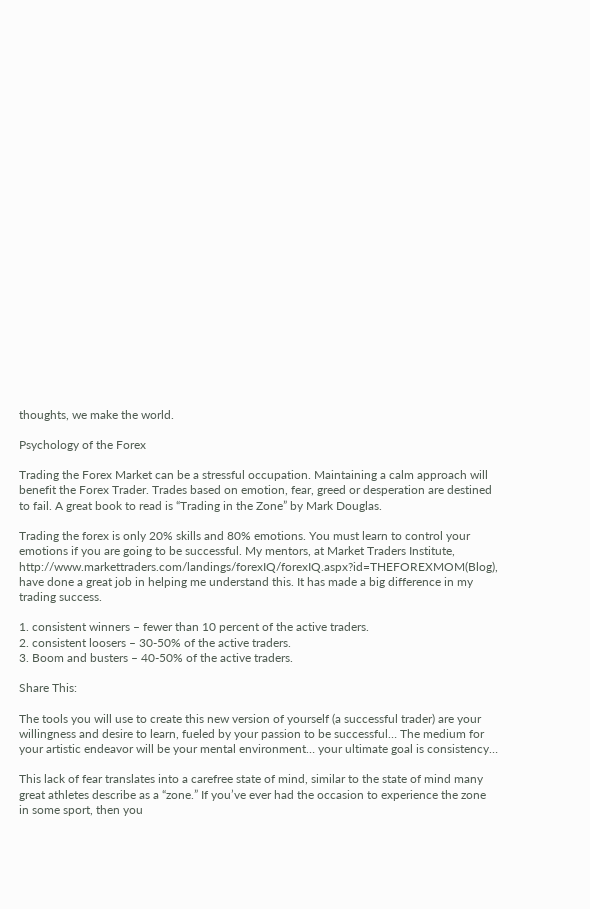thoughts, we make the world.

Psychology of the Forex

Trading the Forex Market can be a stressful occupation. Maintaining a calm approach will benefit the Forex Trader. Trades based on emotion, fear, greed or desperation are destined to fail. A great book to read is “Trading in the Zone” by Mark Douglas.

Trading the forex is only 20% skills and 80% emotions. You must learn to control your emotions if you are going to be successful. My mentors, at Market Traders Institute, http://www.markettraders.com/landings/forexIQ/forexIQ.aspx?id=THEFOREXMOM(Blog), have done a great job in helping me understand this. It has made a big difference in my trading success.

1. consistent winners – fewer than 10 percent of the active traders.
2. consistent loosers – 30-50% of the active traders.
3. Boom and busters – 40-50% of the active traders.

Share This:

The tools you will use to create this new version of yourself (a successful trader) are your willingness and desire to learn, fueled by your passion to be successful… The medium for your artistic endeavor will be your mental environment… your ultimate goal is consistency…

This lack of fear translates into a carefree state of mind, similar to the state of mind many great athletes describe as a “zone.” If you’ve ever had the occasion to experience the zone in some sport, then you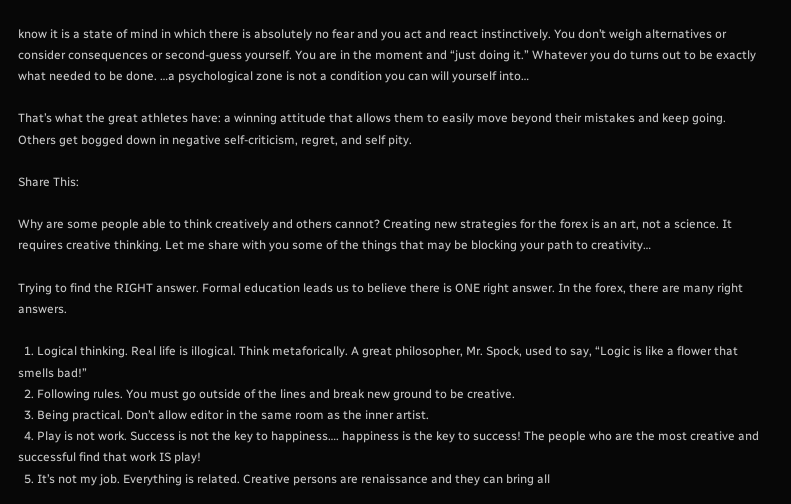know it is a state of mind in which there is absolutely no fear and you act and react instinctively. You don’t weigh alternatives or consider consequences or second-guess yourself. You are in the moment and “just doing it.” Whatever you do turns out to be exactly what needed to be done. …a psychological zone is not a condition you can will yourself into…

That’s what the great athletes have: a winning attitude that allows them to easily move beyond their mistakes and keep going. Others get bogged down in negative self-criticism, regret, and self pity.

Share This:

Why are some people able to think creatively and others cannot? Creating new strategies for the forex is an art, not a science. It requires creative thinking. Let me share with you some of the things that may be blocking your path to creativity…

Trying to find the RIGHT answer. Formal education leads us to believe there is ONE right answer. In the forex, there are many right answers.

  1. Logical thinking. Real life is illogical. Think metaforically. A great philosopher, Mr. Spock, used to say, “Logic is like a flower that smells bad!”
  2. Following rules. You must go outside of the lines and break new ground to be creative.
  3. Being practical. Don’t allow editor in the same room as the inner artist.
  4. Play is not work. Success is not the key to happiness…. happiness is the key to success! The people who are the most creative and successful find that work IS play!
  5. It’s not my job. Everything is related. Creative persons are renaissance and they can bring all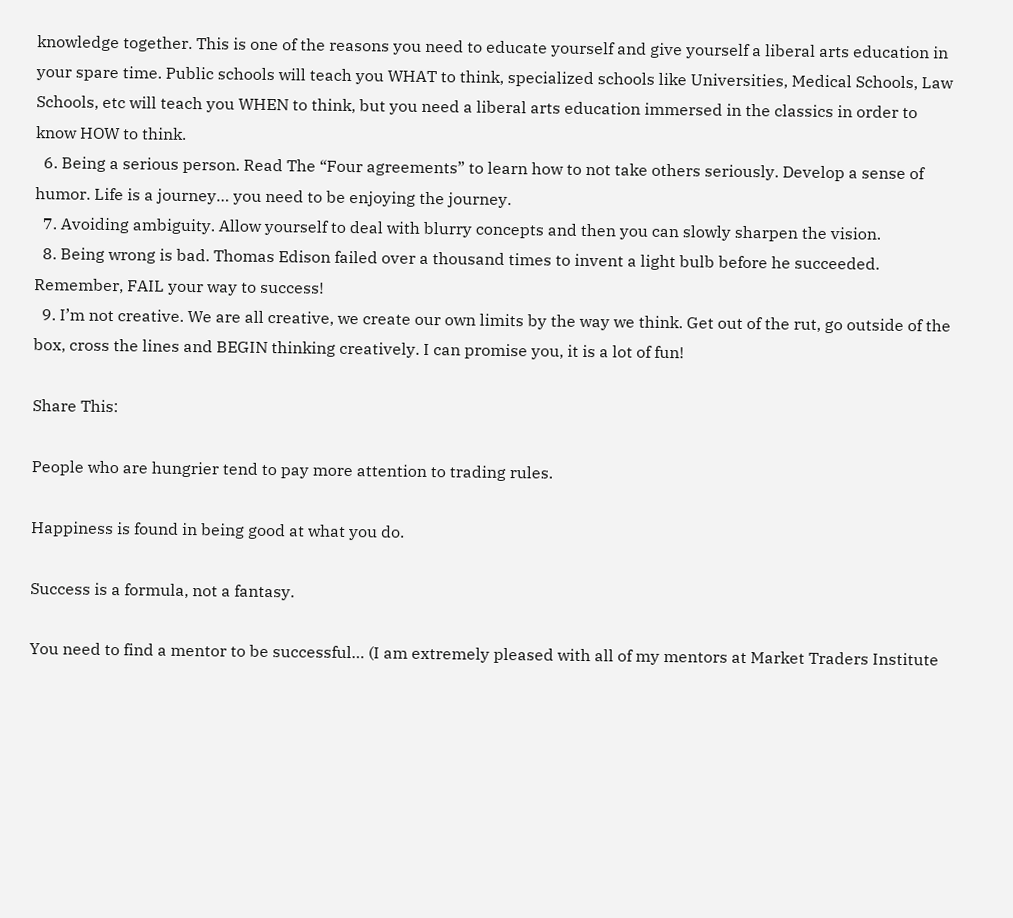knowledge together. This is one of the reasons you need to educate yourself and give yourself a liberal arts education in your spare time. Public schools will teach you WHAT to think, specialized schools like Universities, Medical Schools, Law Schools, etc will teach you WHEN to think, but you need a liberal arts education immersed in the classics in order to know HOW to think.
  6. Being a serious person. Read The “Four agreements” to learn how to not take others seriously. Develop a sense of humor. Life is a journey… you need to be enjoying the journey.
  7. Avoiding ambiguity. Allow yourself to deal with blurry concepts and then you can slowly sharpen the vision.
  8. Being wrong is bad. Thomas Edison failed over a thousand times to invent a light bulb before he succeeded. Remember, FAIL your way to success!
  9. I’m not creative. We are all creative, we create our own limits by the way we think. Get out of the rut, go outside of the box, cross the lines and BEGIN thinking creatively. I can promise you, it is a lot of fun!

Share This:

People who are hungrier tend to pay more attention to trading rules.

Happiness is found in being good at what you do.

Success is a formula, not a fantasy.

You need to find a mentor to be successful… (I am extremely pleased with all of my mentors at Market Traders Institute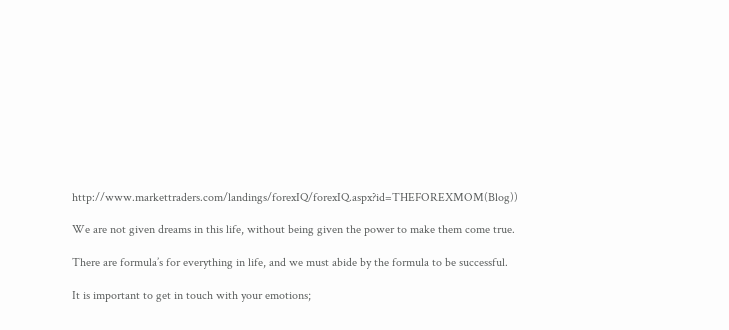http://www.markettraders.com/landings/forexIQ/forexIQ.aspx?id=THEFOREXMOM(Blog))

We are not given dreams in this life, without being given the power to make them come true.

There are formula’s for everything in life, and we must abide by the formula to be successful.

It is important to get in touch with your emotions;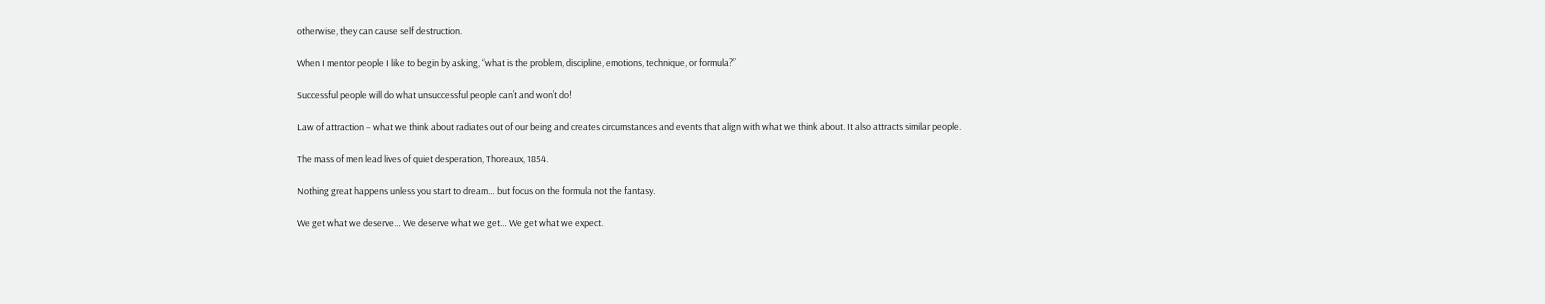otherwise, they can cause self destruction.

When I mentor people I like to begin by asking, “what is the problem, discipline, emotions, technique, or formula?”

Successful people will do what unsuccessful people can’t and won’t do!

Law of attraction – what we think about radiates out of our being and creates circumstances and events that align with what we think about. It also attracts similar people.

The mass of men lead lives of quiet desperation, Thoreaux, 1854.

Nothing great happens unless you start to dream… but focus on the formula not the fantasy.

We get what we deserve… We deserve what we get… We get what we expect.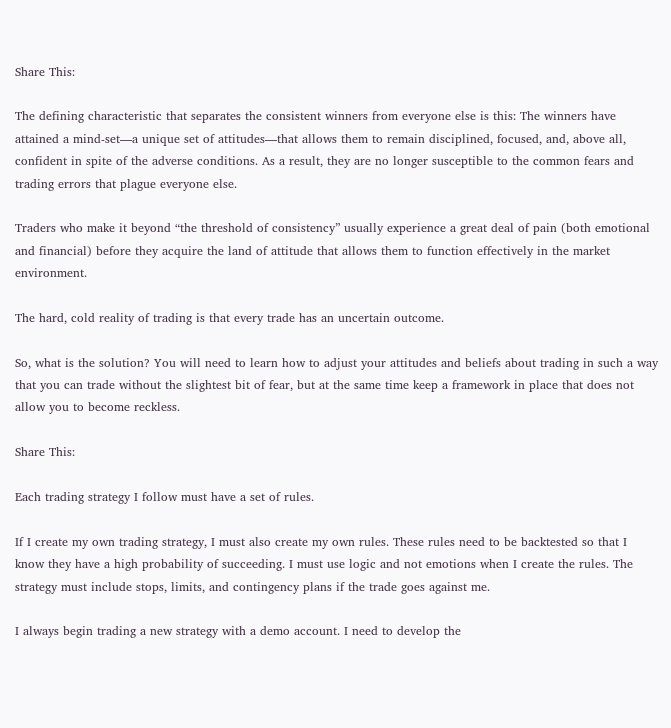Share This:

The defining characteristic that separates the consistent winners from everyone else is this: The winners have attained a mind-set—a unique set of attitudes—that allows them to remain disciplined, focused, and, above all, confident in spite of the adverse conditions. As a result, they are no longer susceptible to the common fears and trading errors that plague everyone else.

Traders who make it beyond “the threshold of consistency” usually experience a great deal of pain (both emotional and financial) before they acquire the land of attitude that allows them to function effectively in the market environment.

The hard, cold reality of trading is that every trade has an uncertain outcome.

So, what is the solution? You will need to learn how to adjust your attitudes and beliefs about trading in such a way that you can trade without the slightest bit of fear, but at the same time keep a framework in place that does not allow you to become reckless.

Share This:

Each trading strategy I follow must have a set of rules.

If I create my own trading strategy, I must also create my own rules. These rules need to be backtested so that I know they have a high probability of succeeding. I must use logic and not emotions when I create the rules. The strategy must include stops, limits, and contingency plans if the trade goes against me.

I always begin trading a new strategy with a demo account. I need to develop the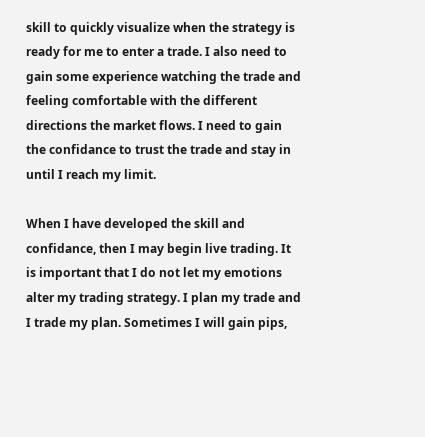skill to quickly visualize when the strategy is ready for me to enter a trade. I also need to gain some experience watching the trade and feeling comfortable with the different directions the market flows. I need to gain the confidance to trust the trade and stay in until I reach my limit.

When I have developed the skill and confidance, then I may begin live trading. It is important that I do not let my emotions alter my trading strategy. I plan my trade and I trade my plan. Sometimes I will gain pips,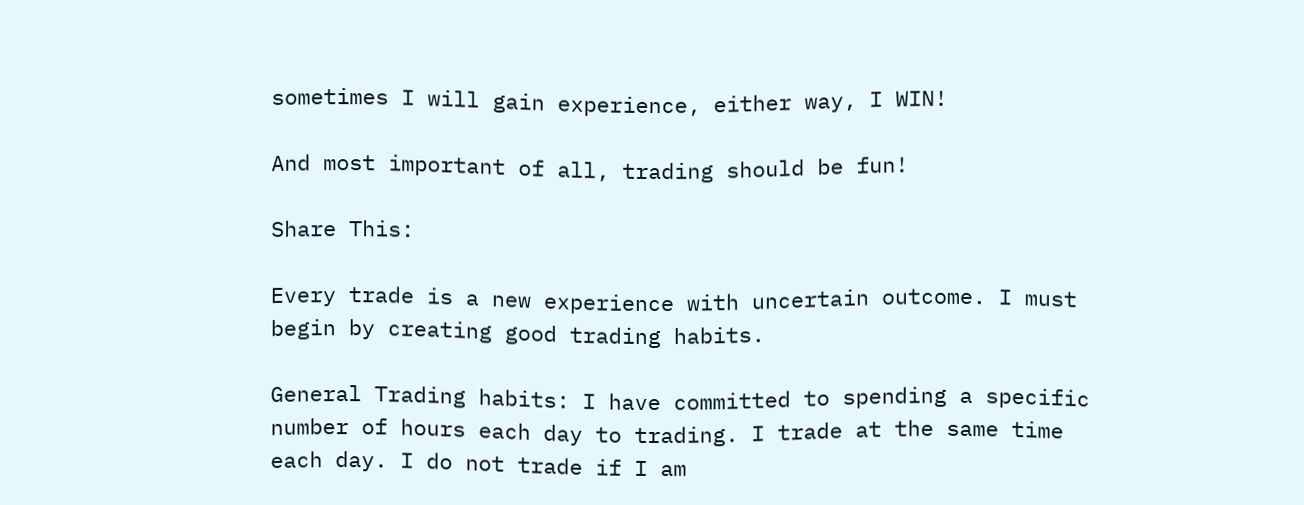sometimes I will gain experience, either way, I WIN!

And most important of all, trading should be fun!

Share This:

Every trade is a new experience with uncertain outcome. I must begin by creating good trading habits.

General Trading habits: I have committed to spending a specific number of hours each day to trading. I trade at the same time each day. I do not trade if I am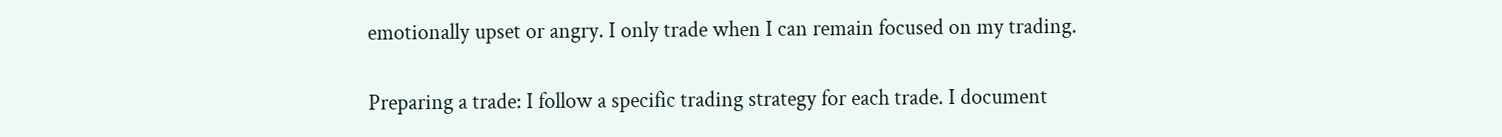emotionally upset or angry. I only trade when I can remain focused on my trading.

Preparing a trade: I follow a specific trading strategy for each trade. I document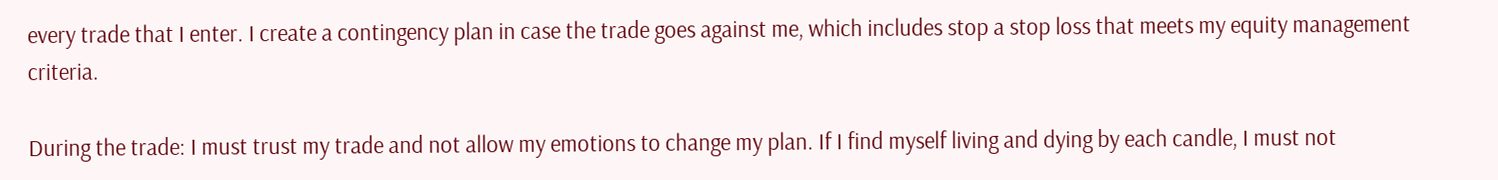every trade that I enter. I create a contingency plan in case the trade goes against me, which includes stop a stop loss that meets my equity management criteria.

During the trade: I must trust my trade and not allow my emotions to change my plan. If I find myself living and dying by each candle, I must not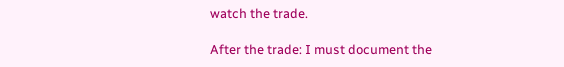watch the trade.

After the trade: I must document the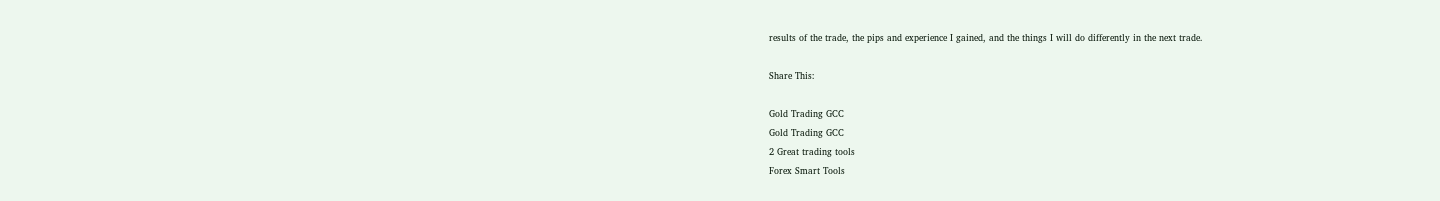results of the trade, the pips and experience I gained, and the things I will do differently in the next trade.

Share This:

Gold Trading GCC
Gold Trading GCC
2 Great trading tools
Forex Smart Tools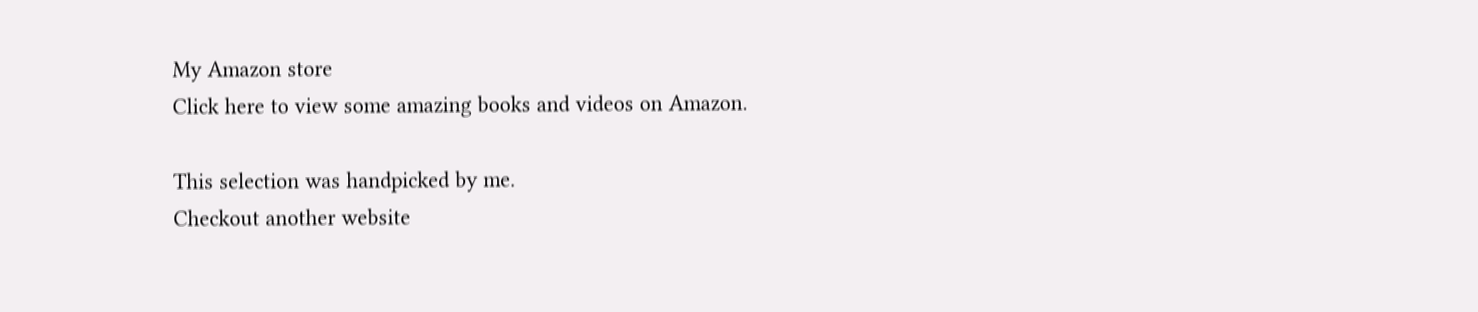My Amazon store
Click here to view some amazing books and videos on Amazon.

This selection was handpicked by me.
Checkout another website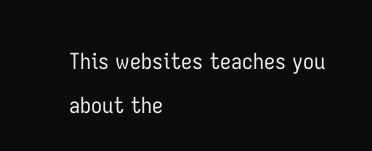This websites teaches you about the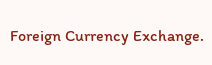Foreign Currency Exchange.